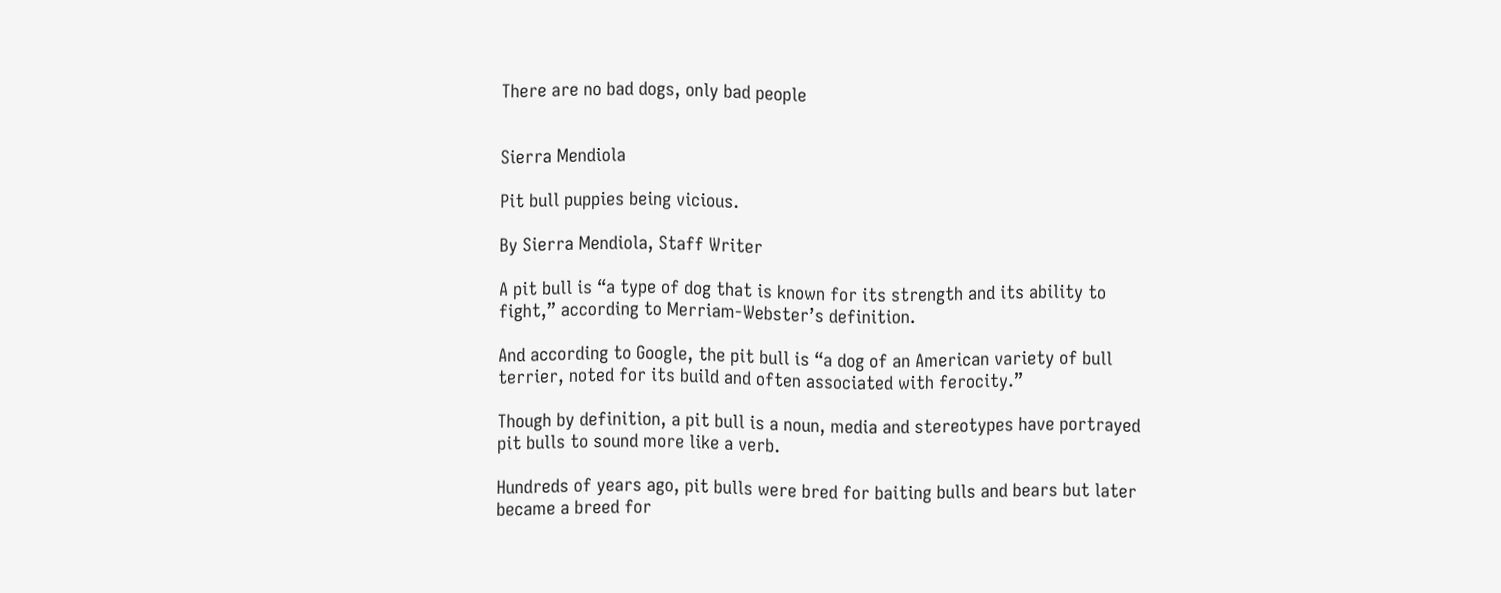There are no bad dogs, only bad people


Sierra Mendiola

Pit bull puppies being vicious.

By Sierra Mendiola, Staff Writer

A pit bull is “a type of dog that is known for its strength and its ability to fight,” according to Merriam-Webster’s definition.

And according to Google, the pit bull is “a dog of an American variety of bull terrier, noted for its build and often associated with ferocity.”

Though by definition, a pit bull is a noun, media and stereotypes have portrayed pit bulls to sound more like a verb.

Hundreds of years ago, pit bulls were bred for baiting bulls and bears but later became a breed for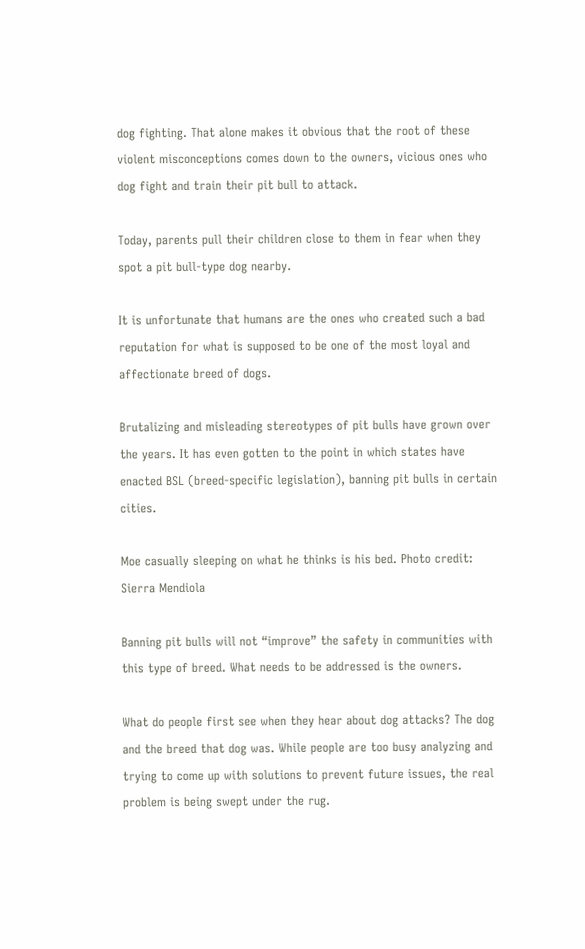dog fighting. That alone makes it obvious that the root of these violent misconceptions comes down to the owners, vicious ones who dog fight and train their pit bull to attack.

Today, parents pull their children close to them in fear when they spot a pit bull-type dog nearby.

It is unfortunate that humans are the ones who created such a bad reputation for what is supposed to be one of the most loyal and affectionate breed of dogs.

Brutalizing and misleading stereotypes of pit bulls have grown over the years. It has even gotten to the point in which states have enacted BSL (breed-specific legislation), banning pit bulls in certain cities.

Moe casually sleeping on what he thinks is his bed. Photo credit: Sierra Mendiola

Banning pit bulls will not “improve” the safety in communities with this type of breed. What needs to be addressed is the owners.

What do people first see when they hear about dog attacks? The dog and the breed that dog was. While people are too busy analyzing and trying to come up with solutions to prevent future issues, the real problem is being swept under the rug.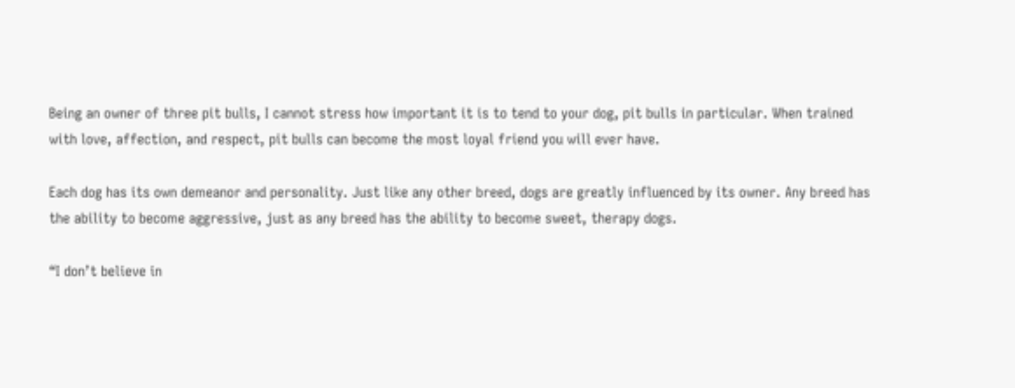Being an owner of three pit bulls, I cannot stress how important it is to tend to your dog, pit bulls in particular. When trained with love, affection, and respect, pit bulls can become the most loyal friend you will ever have.

Each dog has its own demeanor and personality. Just like any other breed, dogs are greatly influenced by its owner. Any breed has the ability to become aggressive, just as any breed has the ability to become sweet, therapy dogs.

“I don’t believe in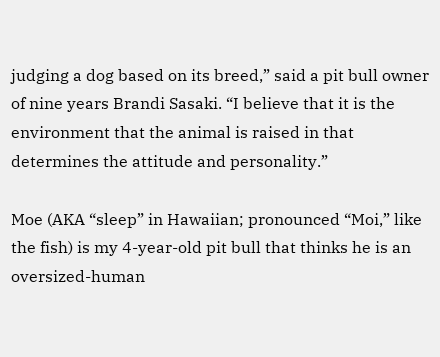judging a dog based on its breed,” said a pit bull owner of nine years Brandi Sasaki. “I believe that it is the environment that the animal is raised in that determines the attitude and personality.”

Moe (AKA “sleep” in Hawaiian; pronounced “Moi,” like the fish) is my 4-year-old pit bull that thinks he is an oversized-human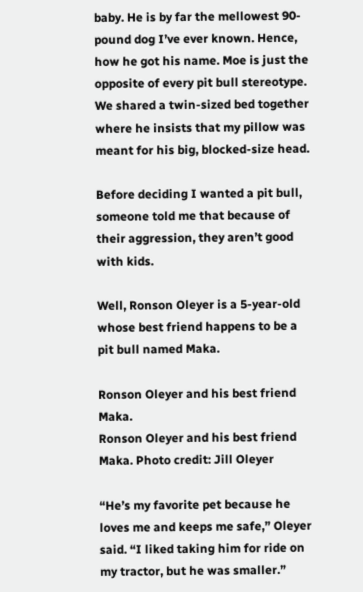baby. He is by far the mellowest 90-pound dog I’ve ever known. Hence, how he got his name. Moe is just the opposite of every pit bull stereotype. We shared a twin-sized bed together where he insists that my pillow was meant for his big, blocked-size head.

Before deciding I wanted a pit bull, someone told me that because of their aggression, they aren’t good with kids.

Well, Ronson Oleyer is a 5-year-old whose best friend happens to be a pit bull named Maka.

Ronson Oleyer and his best friend Maka.
Ronson Oleyer and his best friend Maka. Photo credit: Jill Oleyer

“He’s my favorite pet because he loves me and keeps me safe,” Oleyer said. “I liked taking him for ride on my tractor, but he was smaller.”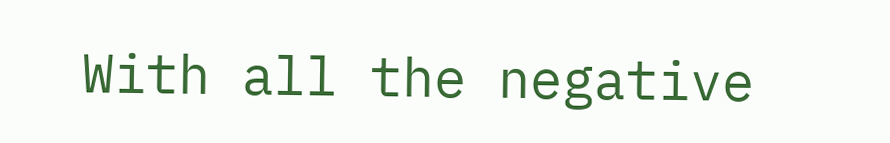With all the negative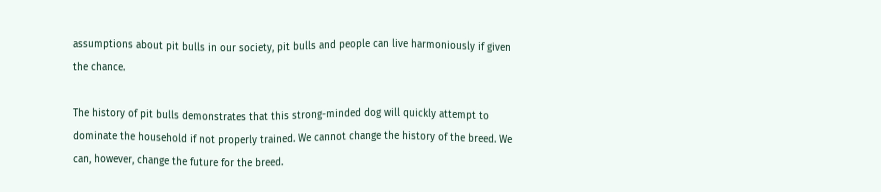assumptions about pit bulls in our society, pit bulls and people can live harmoniously if given the chance.

The history of pit bulls demonstrates that this strong-minded dog will quickly attempt to dominate the household if not properly trained. We cannot change the history of the breed. We can, however, change the future for the breed.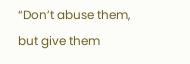“Don’t abuse them, but give them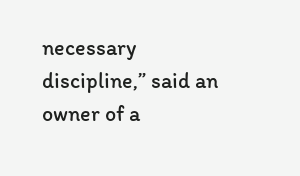necessary discipline,” said an owner of a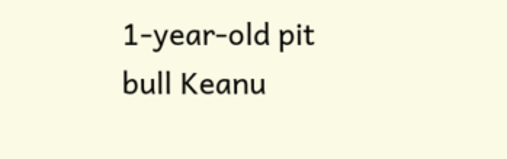1-year-old pit bull Keanu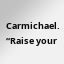Carmichael. “Raise your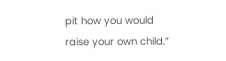pit how you would raise your own child.”